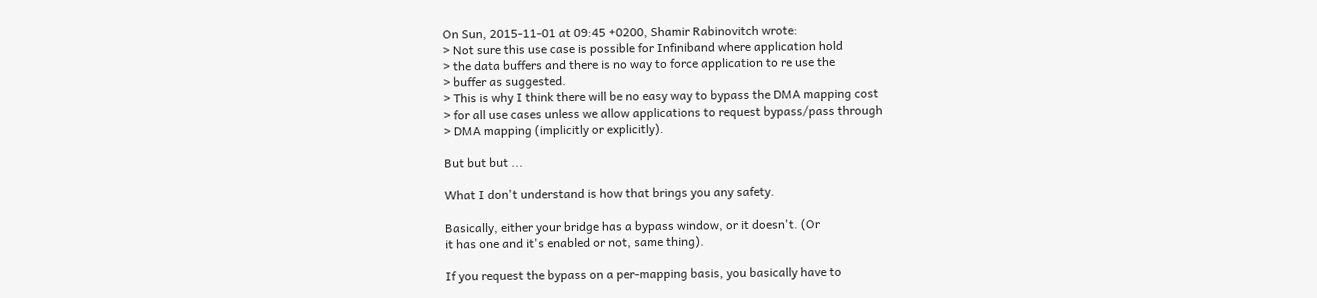On Sun, 2015-11-01 at 09:45 +0200, Shamir Rabinovitch wrote:
> Not sure this use case is possible for Infiniband where application hold
> the data buffers and there is no way to force application to re use the
> buffer as suggested.
> This is why I think there will be no easy way to bypass the DMA mapping cost
> for all use cases unless we allow applications to request bypass/pass through
> DMA mapping (implicitly or explicitly).

But but but ...

What I don't understand is how that brings you any safety.

Basically, either your bridge has a bypass window, or it doesn't. (Or
it has one and it's enabled or not, same thing).

If you request the bypass on a per-mapping basis, you basically have to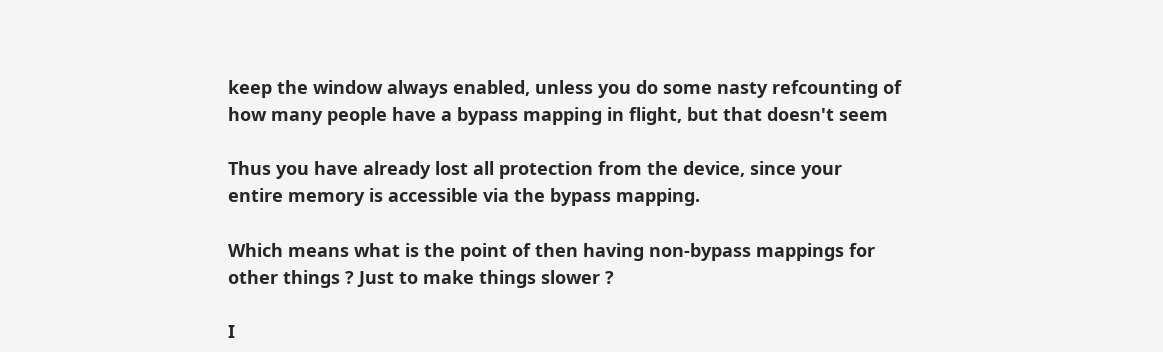keep the window always enabled, unless you do some nasty refcounting of
how many people have a bypass mapping in flight, but that doesn't seem

Thus you have already lost all protection from the device, since your
entire memory is accessible via the bypass mapping.

Which means what is the point of then having non-bypass mappings for
other things ? Just to make things slower ?

I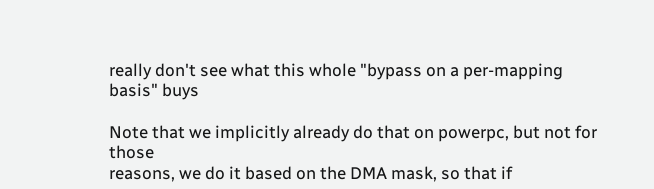really don't see what this whole "bypass on a per-mapping basis" buys

Note that we implicitly already do that on powerpc, but not for those
reasons, we do it based on the DMA mask, so that if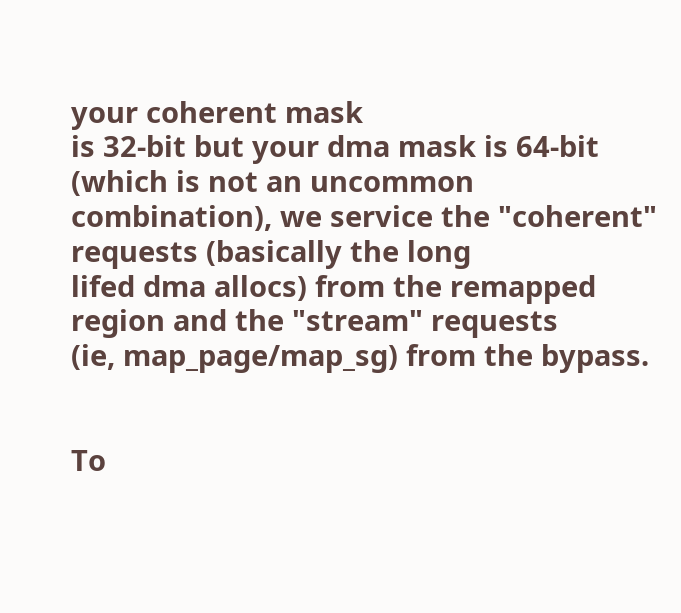your coherent mask
is 32-bit but your dma mask is 64-bit (which is not an uncommon
combination), we service the "coherent" requests (basically the long
lifed dma allocs) from the remapped region and the "stream" requests
(ie, map_page/map_sg) from the bypass.


To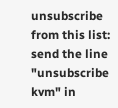unsubscribe from this list: send the line "unsubscribe kvm" in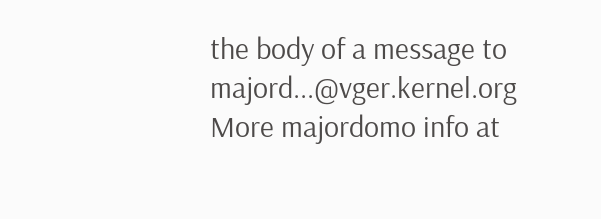the body of a message to majord...@vger.kernel.org
More majordomo info at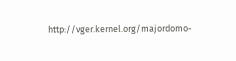http://vger.kernel.org/majordomo-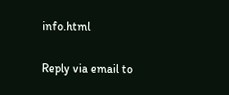info.html

Reply via email to